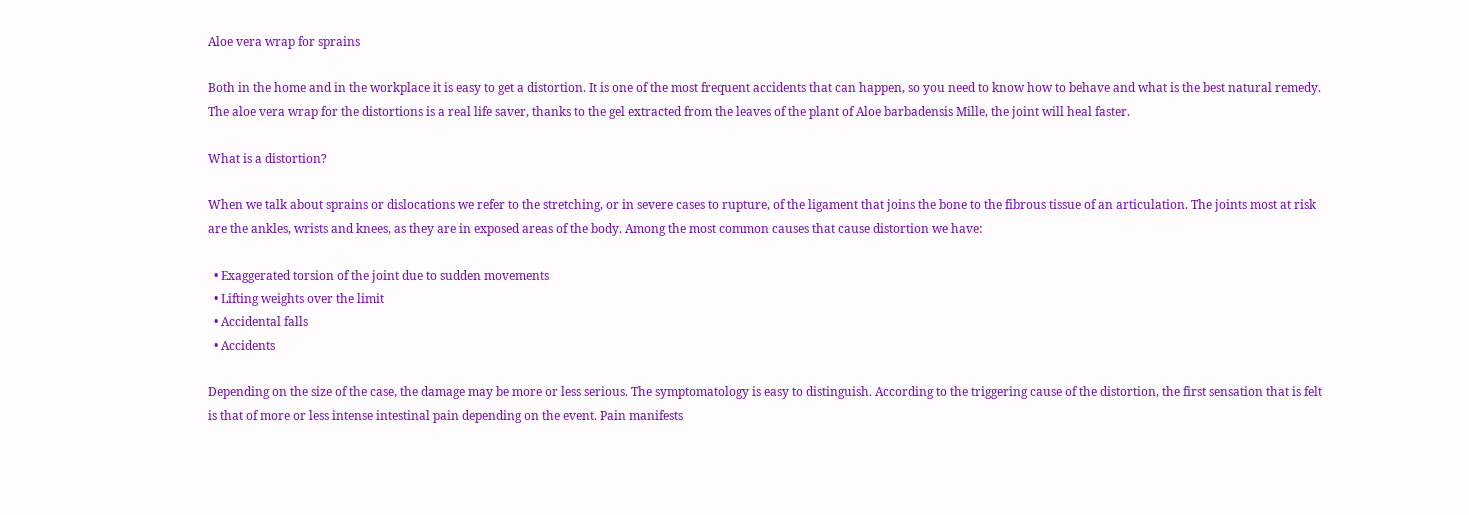Aloe vera wrap for sprains

Both in the home and in the workplace it is easy to get a distortion. It is one of the most frequent accidents that can happen, so you need to know how to behave and what is the best natural remedy. The aloe vera wrap for the distortions is a real life saver, thanks to the gel extracted from the leaves of the plant of Aloe barbadensis Mille, the joint will heal faster.

What is a distortion?

When we talk about sprains or dislocations we refer to the stretching, or in severe cases to rupture, of the ligament that joins the bone to the fibrous tissue of an articulation. The joints most at risk are the ankles, wrists and knees, as they are in exposed areas of the body. Among the most common causes that cause distortion we have:

  • Exaggerated torsion of the joint due to sudden movements
  • Lifting weights over the limit
  • Accidental falls
  • Accidents

Depending on the size of the case, the damage may be more or less serious. The symptomatology is easy to distinguish. According to the triggering cause of the distortion, the first sensation that is felt is that of more or less intense intestinal pain depending on the event. Pain manifests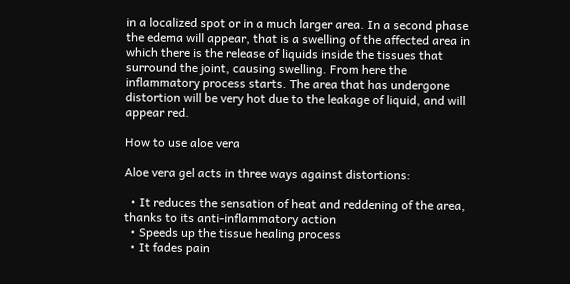in a localized spot or in a much larger area. In a second phase the edema will appear, that is a swelling of the affected area in which there is the release of liquids inside the tissues that surround the joint, causing swelling. From here the inflammatory process starts. The area that has undergone distortion will be very hot due to the leakage of liquid, and will appear red.

How to use aloe vera

Aloe vera gel acts in three ways against distortions:

  • It reduces the sensation of heat and reddening of the area, thanks to its anti-inflammatory action
  • Speeds up the tissue healing process
  • It fades pain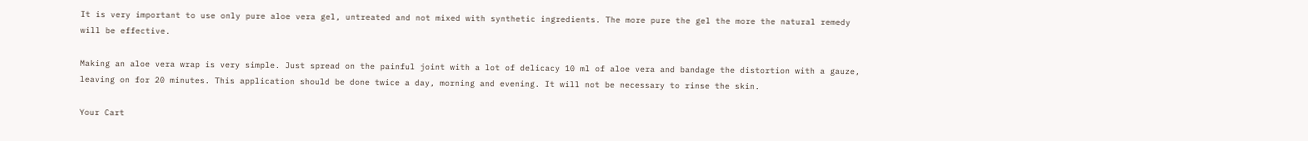It is very important to use only pure aloe vera gel, untreated and not mixed with synthetic ingredients. The more pure the gel the more the natural remedy will be effective.

Making an aloe vera wrap is very simple. Just spread on the painful joint with a lot of delicacy 10 ml of aloe vera and bandage the distortion with a gauze, leaving on for 20 minutes. This application should be done twice a day, morning and evening. It will not be necessary to rinse the skin.

Your Cart